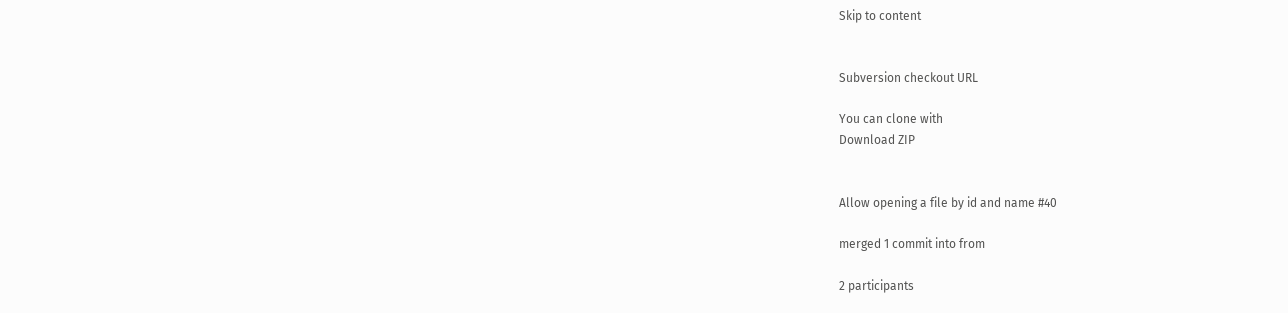Skip to content


Subversion checkout URL

You can clone with
Download ZIP


Allow opening a file by id and name #40

merged 1 commit into from

2 participants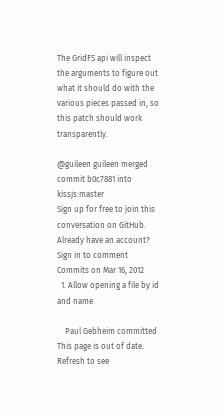The GridFS api will inspect the arguments to figure out what it should do with the various pieces passed in, so this patch should work transparently.

@guileen guileen merged commit b0c7881 into kissjs:master
Sign up for free to join this conversation on GitHub. Already have an account? Sign in to comment
Commits on Mar 16, 2012
  1. Allow opening a file by id and name

    Paul Gebheim committed
This page is out of date. Refresh to see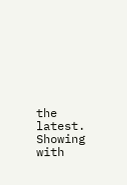the latest.
Showing with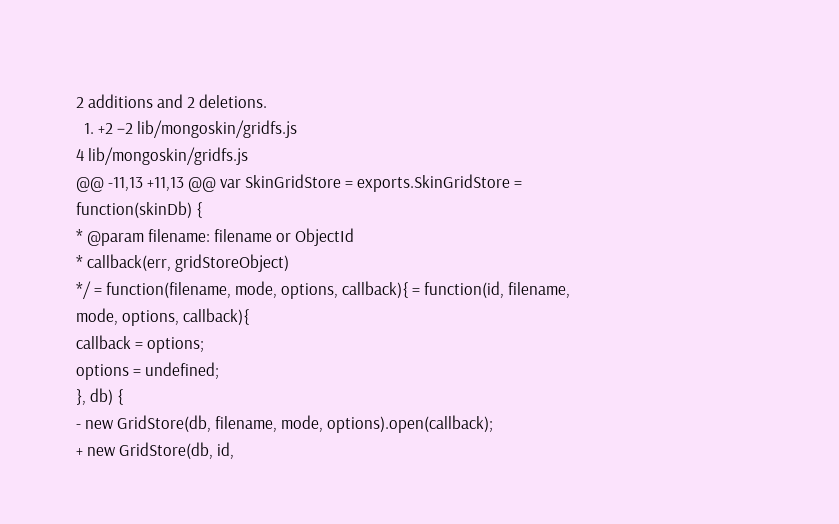2 additions and 2 deletions.
  1. +2 −2 lib/mongoskin/gridfs.js
4 lib/mongoskin/gridfs.js
@@ -11,13 +11,13 @@ var SkinGridStore = exports.SkinGridStore = function(skinDb) {
* @param filename: filename or ObjectId
* callback(err, gridStoreObject)
*/ = function(filename, mode, options, callback){ = function(id, filename, mode, options, callback){
callback = options;
options = undefined;
}, db) {
- new GridStore(db, filename, mode, options).open(callback);
+ new GridStore(db, id,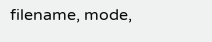filename, mode,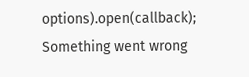options).open(callback);
Something went wrong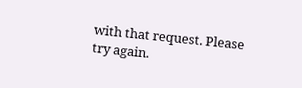with that request. Please try again.